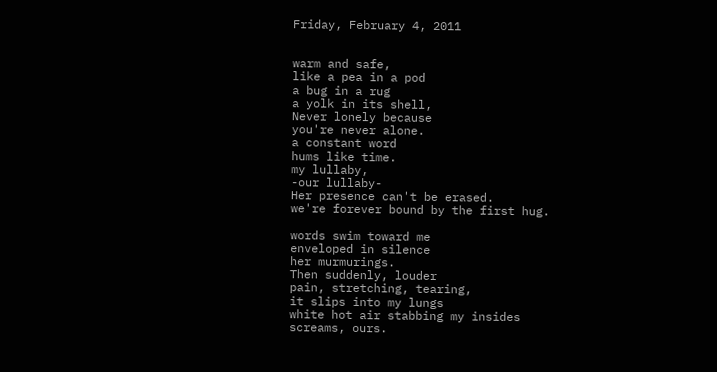Friday, February 4, 2011


warm and safe,
like a pea in a pod
a bug in a rug
a yolk in its shell,
Never lonely because
you're never alone.
a constant word
hums like time.
my lullaby,
-our lullaby-
Her presence can't be erased.
we're forever bound by the first hug.

words swim toward me
enveloped in silence
her murmurings.
Then suddenly, louder
pain, stretching, tearing,
it slips into my lungs
white hot air stabbing my insides
screams, ours.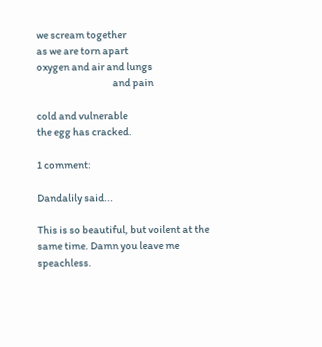we scream together
as we are torn apart
oxygen and air and lungs
                                      and pain

cold and vulnerable
the egg has cracked.

1 comment:

Dandalily said...

This is so beautiful, but voilent at the same time. Damn you leave me speachless.